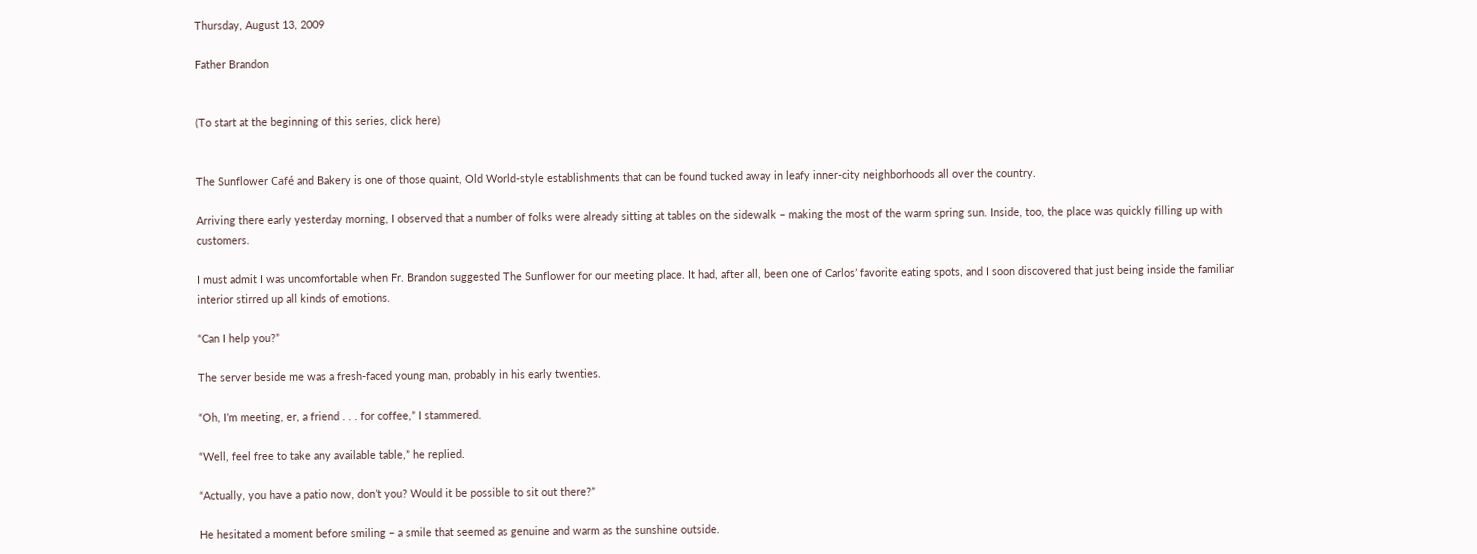Thursday, August 13, 2009

Father Brandon


(To start at the beginning of this series, click here)


The Sunflower Café and Bakery is one of those quaint, Old World-style establishments that can be found tucked away in leafy inner-city neighborhoods all over the country.

Arriving there early yesterday morning, I observed that a number of folks were already sitting at tables on the sidewalk – making the most of the warm spring sun. Inside, too, the place was quickly filling up with customers.

I must admit I was uncomfortable when Fr. Brandon suggested The Sunflower for our meeting place. It had, after all, been one of Carlos’ favorite eating spots, and I soon discovered that just being inside the familiar interior stirred up all kinds of emotions.

“Can I help you?”

The server beside me was a fresh-faced young man, probably in his early twenties.

“Oh, I’m meeting, er, a friend . . . for coffee,” I stammered.

“Well, feel free to take any available table,” he replied.

“Actually, you have a patio now, don’t you? Would it be possible to sit out there?”

He hesitated a moment before smiling – a smile that seemed as genuine and warm as the sunshine outside.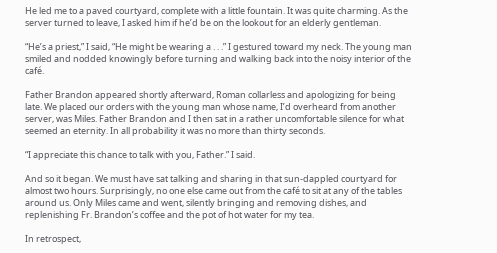He led me to a paved courtyard, complete with a little fountain. It was quite charming. As the server turned to leave, I asked him if he’d be on the lookout for an elderly gentleman.

“He’s a priest,” I said, “He might be wearing a . . .” I gestured toward my neck. The young man smiled and nodded knowingly before turning and walking back into the noisy interior of the café.

Father Brandon appeared shortly afterward, Roman collarless and apologizing for being late. We placed our orders with the young man whose name, I’d overheard from another server, was Miles. Father Brandon and I then sat in a rather uncomfortable silence for what seemed an eternity. In all probability it was no more than thirty seconds.

“I appreciate this chance to talk with you, Father.” I said.

And so it began. We must have sat talking and sharing in that sun-dappled courtyard for almost two hours. Surprisingly, no one else came out from the café to sit at any of the tables around us. Only Miles came and went, silently bringing and removing dishes, and replenishing Fr. Brandon’s coffee and the pot of hot water for my tea.

In retrospect,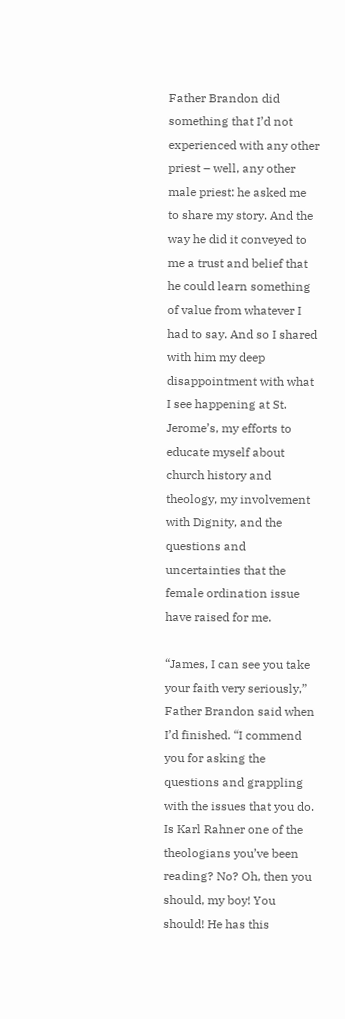Father Brandon did something that I’d not experienced with any other priest – well, any other male priest: he asked me to share my story. And the way he did it conveyed to me a trust and belief that he could learn something of value from whatever I had to say. And so I shared with him my deep disappointment with what I see happening at St. Jerome’s, my efforts to educate myself about church history and theology, my involvement with Dignity, and the questions and uncertainties that the female ordination issue have raised for me.

“James, I can see you take your faith very seriously,” Father Brandon said when I’d finished. “I commend you for asking the questions and grappling with the issues that you do. Is Karl Rahner one of the theologians you’ve been reading? No? Oh, then you should, my boy! You should! He has this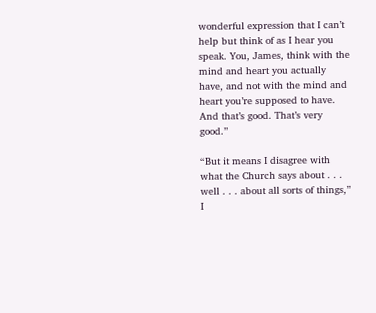wonderful expression that I can’t help but think of as I hear you speak. You, James, think with the mind and heart you actually have, and not with the mind and heart you’re supposed to have. And that’s good. That’s very good.”

“But it means I disagree with what the Church says about . . . well . . . about all sorts of things,” I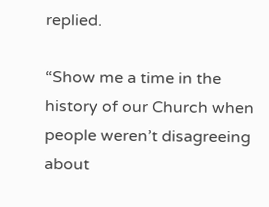replied.

“Show me a time in the history of our Church when people weren’t disagreeing about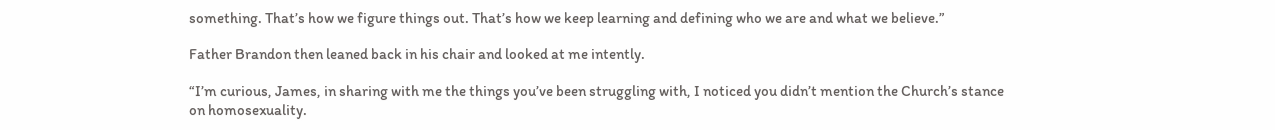something. That’s how we figure things out. That’s how we keep learning and defining who we are and what we believe.”

Father Brandon then leaned back in his chair and looked at me intently.

“I’m curious, James, in sharing with me the things you’ve been struggling with, I noticed you didn’t mention the Church’s stance on homosexuality.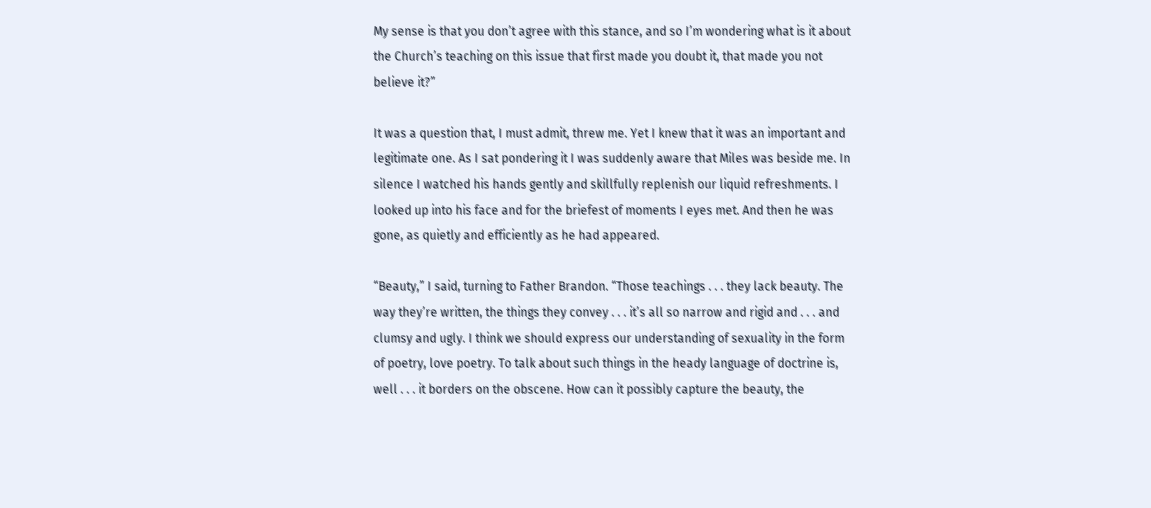My sense is that you don’t agree with this stance, and so I’m wondering what is it about the Church’s teaching on this issue that first made you doubt it, that made you not believe it?”

It was a question that, I must admit, threw me. Yet I knew that it was an important and legitimate one. As I sat pondering it I was suddenly aware that Miles was beside me. In silence I watched his hands gently and skillfully replenish our liquid refreshments. I looked up into his face and for the briefest of moments I eyes met. And then he was gone, as quietly and efficiently as he had appeared.

“Beauty,” I said, turning to Father Brandon. “Those teachings . . . they lack beauty. The way they’re written, the things they convey . . . it’s all so narrow and rigid and . . . and clumsy and ugly. I think we should express our understanding of sexuality in the form of poetry, love poetry. To talk about such things in the heady language of doctrine is, well . . . it borders on the obscene. How can it possibly capture the beauty, the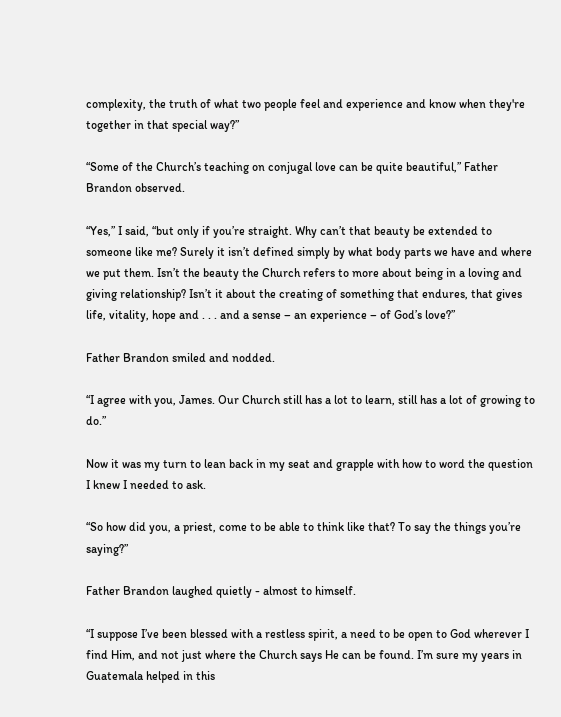complexity, the truth of what two people feel and experience and know when they're together in that special way?”

“Some of the Church’s teaching on conjugal love can be quite beautiful,” Father Brandon observed.

“Yes,” I said, “but only if you’re straight. Why can’t that beauty be extended to someone like me? Surely it isn’t defined simply by what body parts we have and where we put them. Isn’t the beauty the Church refers to more about being in a loving and giving relationship? Isn’t it about the creating of something that endures, that gives life, vitality, hope and . . . and a sense – an experience – of God’s love?”

Father Brandon smiled and nodded.

“I agree with you, James. Our Church still has a lot to learn, still has a lot of growing to do.”

Now it was my turn to lean back in my seat and grapple with how to word the question I knew I needed to ask.

“So how did you, a priest, come to be able to think like that? To say the things you’re saying?”

Father Brandon laughed quietly - almost to himself.

“I suppose I’ve been blessed with a restless spirit, a need to be open to God wherever I find Him, and not just where the Church says He can be found. I’m sure my years in Guatemala helped in this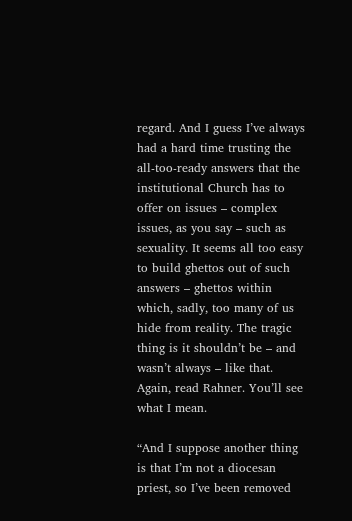regard. And I guess I’ve always had a hard time trusting the all-too-ready answers that the institutional Church has to offer on issues – complex issues, as you say – such as sexuality. It seems all too easy to build ghettos out of such answers – ghettos within which, sadly, too many of us hide from reality. The tragic thing is it shouldn’t be – and wasn’t always – like that. Again, read Rahner. You’ll see what I mean.

“And I suppose another thing is that I’m not a diocesan priest, so I’ve been removed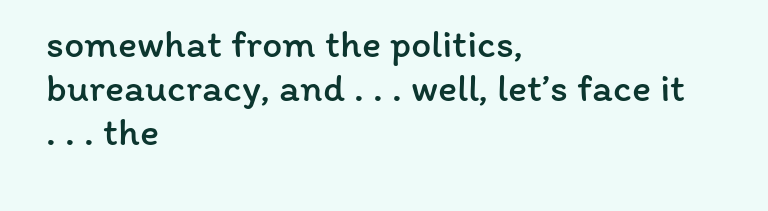somewhat from the politics, bureaucracy, and . . . well, let’s face it . . . the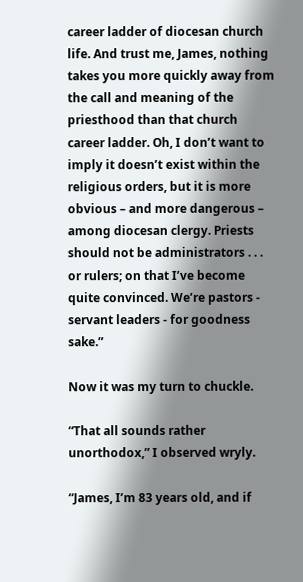career ladder of diocesan church life. And trust me, James, nothing takes you more quickly away from the call and meaning of the priesthood than that church career ladder. Oh, I don’t want to imply it doesn’t exist within the religious orders, but it is more obvious – and more dangerous – among diocesan clergy. Priests should not be administrators . . . or rulers; on that I’ve become quite convinced. We’re pastors - servant leaders - for goodness sake.”

Now it was my turn to chuckle.

“That all sounds rather unorthodox,” I observed wryly.

“James, I’m 83 years old, and if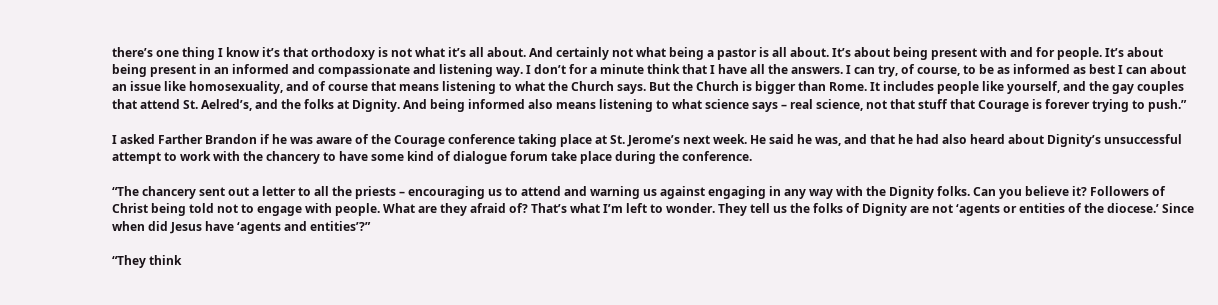there’s one thing I know it’s that orthodoxy is not what it’s all about. And certainly not what being a pastor is all about. It’s about being present with and for people. It’s about being present in an informed and compassionate and listening way. I don’t for a minute think that I have all the answers. I can try, of course, to be as informed as best I can about an issue like homosexuality, and of course that means listening to what the Church says. But the Church is bigger than Rome. It includes people like yourself, and the gay couples that attend St. Aelred’s, and the folks at Dignity. And being informed also means listening to what science says – real science, not that stuff that Courage is forever trying to push.”

I asked Farther Brandon if he was aware of the Courage conference taking place at St. Jerome’s next week. He said he was, and that he had also heard about Dignity’s unsuccessful attempt to work with the chancery to have some kind of dialogue forum take place during the conference.

“The chancery sent out a letter to all the priests – encouraging us to attend and warning us against engaging in any way with the Dignity folks. Can you believe it? Followers of Christ being told not to engage with people. What are they afraid of? That’s what I’m left to wonder. They tell us the folks of Dignity are not ‘agents or entities of the diocese.’ Since when did Jesus have ‘agents and entities’?”

“They think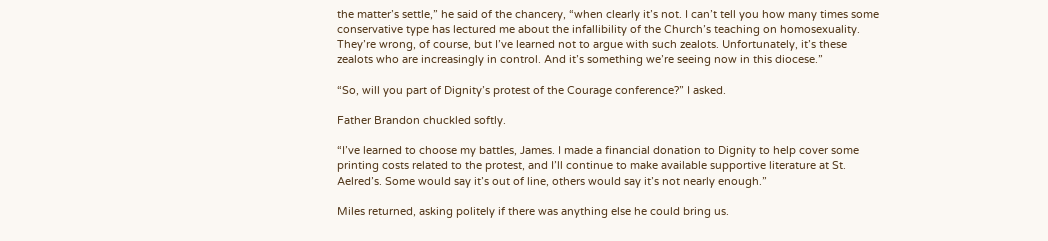the matter’s settle,” he said of the chancery, “when clearly it’s not. I can’t tell you how many times some conservative type has lectured me about the infallibility of the Church’s teaching on homosexuality. They’re wrong, of course, but I’ve learned not to argue with such zealots. Unfortunately, it’s these zealots who are increasingly in control. And it’s something we’re seeing now in this diocese.”

“So, will you part of Dignity’s protest of the Courage conference?” I asked.

Father Brandon chuckled softly.

“I’ve learned to choose my battles, James. I made a financial donation to Dignity to help cover some printing costs related to the protest, and I’ll continue to make available supportive literature at St. Aelred’s. Some would say it’s out of line, others would say it’s not nearly enough.”

Miles returned, asking politely if there was anything else he could bring us.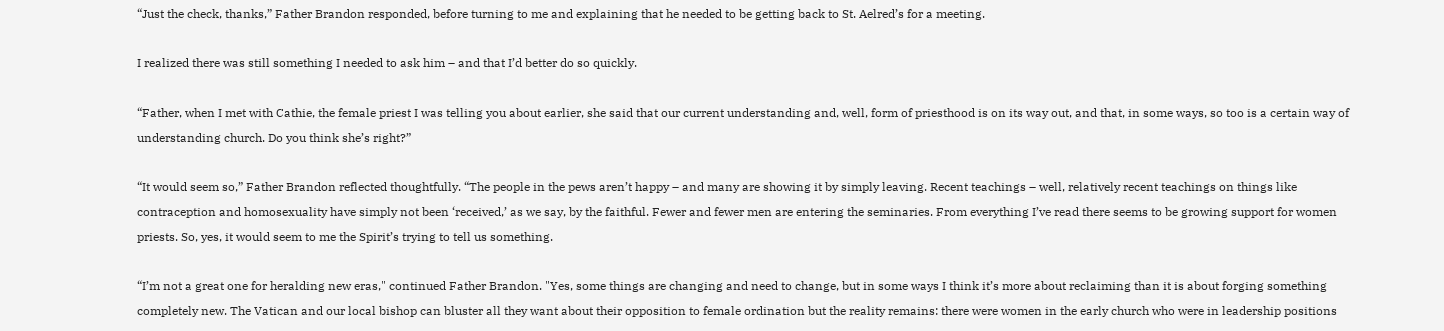“Just the check, thanks,” Father Brandon responded, before turning to me and explaining that he needed to be getting back to St. Aelred’s for a meeting.

I realized there was still something I needed to ask him – and that I’d better do so quickly.

“Father, when I met with Cathie, the female priest I was telling you about earlier, she said that our current understanding and, well, form of priesthood is on its way out, and that, in some ways, so too is a certain way of understanding church. Do you think she’s right?”

“It would seem so,” Father Brandon reflected thoughtfully. “The people in the pews aren’t happy – and many are showing it by simply leaving. Recent teachings – well, relatively recent teachings on things like contraception and homosexuality have simply not been ‘received,’ as we say, by the faithful. Fewer and fewer men are entering the seminaries. From everything I’ve read there seems to be growing support for women priests. So, yes, it would seem to me the Spirit’s trying to tell us something.

“I’m not a great one for heralding new eras," continued Father Brandon. "Yes, some things are changing and need to change, but in some ways I think it’s more about reclaiming than it is about forging something completely new. The Vatican and our local bishop can bluster all they want about their opposition to female ordination but the reality remains: there were women in the early church who were in leadership positions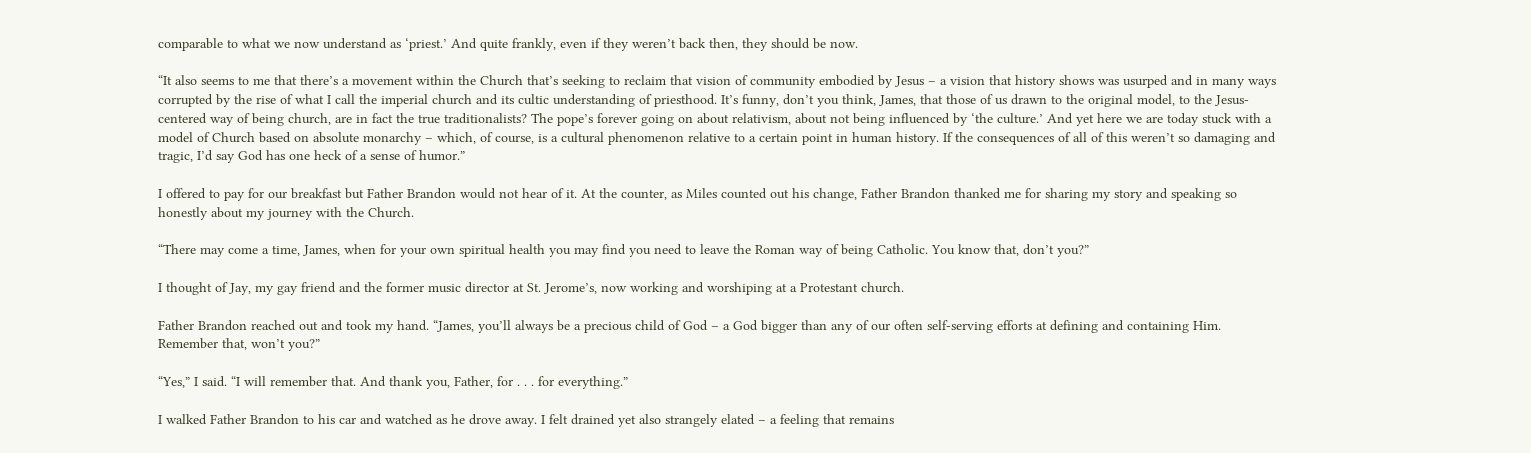comparable to what we now understand as ‘priest.’ And quite frankly, even if they weren’t back then, they should be now.

“It also seems to me that there’s a movement within the Church that’s seeking to reclaim that vision of community embodied by Jesus – a vision that history shows was usurped and in many ways corrupted by the rise of what I call the imperial church and its cultic understanding of priesthood. It’s funny, don’t you think, James, that those of us drawn to the original model, to the Jesus-centered way of being church, are in fact the true traditionalists? The pope’s forever going on about relativism, about not being influenced by ‘the culture.’ And yet here we are today stuck with a model of Church based on absolute monarchy – which, of course, is a cultural phenomenon relative to a certain point in human history. If the consequences of all of this weren’t so damaging and tragic, I’d say God has one heck of a sense of humor.”

I offered to pay for our breakfast but Father Brandon would not hear of it. At the counter, as Miles counted out his change, Father Brandon thanked me for sharing my story and speaking so honestly about my journey with the Church.

“There may come a time, James, when for your own spiritual health you may find you need to leave the Roman way of being Catholic. You know that, don’t you?”

I thought of Jay, my gay friend and the former music director at St. Jerome’s, now working and worshiping at a Protestant church.

Father Brandon reached out and took my hand. “James, you’ll always be a precious child of God – a God bigger than any of our often self-serving efforts at defining and containing Him. Remember that, won’t you?”

“Yes,” I said. “I will remember that. And thank you, Father, for . . . for everything.”

I walked Father Brandon to his car and watched as he drove away. I felt drained yet also strangely elated – a feeling that remains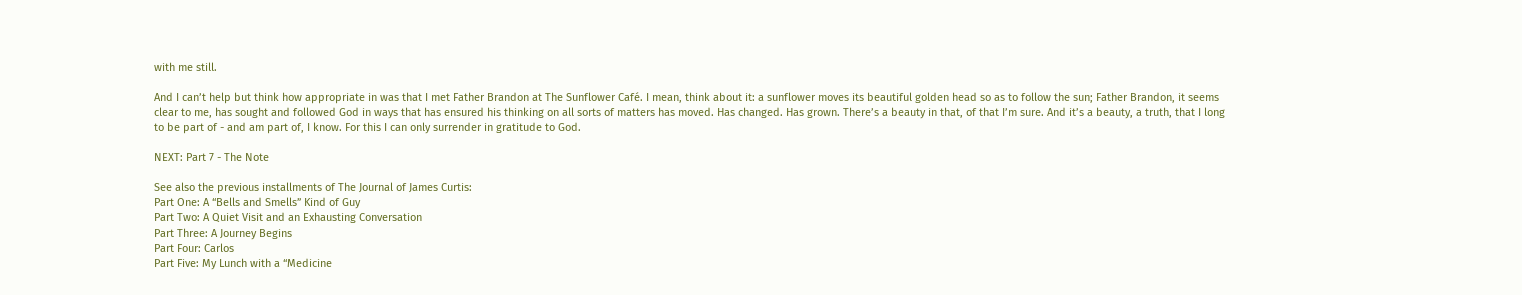with me still.

And I can’t help but think how appropriate in was that I met Father Brandon at The Sunflower Café. I mean, think about it: a sunflower moves its beautiful golden head so as to follow the sun; Father Brandon, it seems clear to me, has sought and followed God in ways that has ensured his thinking on all sorts of matters has moved. Has changed. Has grown. There’s a beauty in that, of that I’m sure. And it’s a beauty, a truth, that I long to be part of - and am part of, I know. For this I can only surrender in gratitude to God.

NEXT: Part 7 - The Note

See also the previous installments of The Journal of James Curtis:
Part One: A “Bells and Smells” Kind of Guy
Part Two: A Quiet Visit and an Exhausting Conversation
Part Three: A Journey Begins
Part Four: Carlos
Part Five: My Lunch with a “Medicine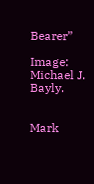Bearer”

Image: Michael J. Bayly.


Mark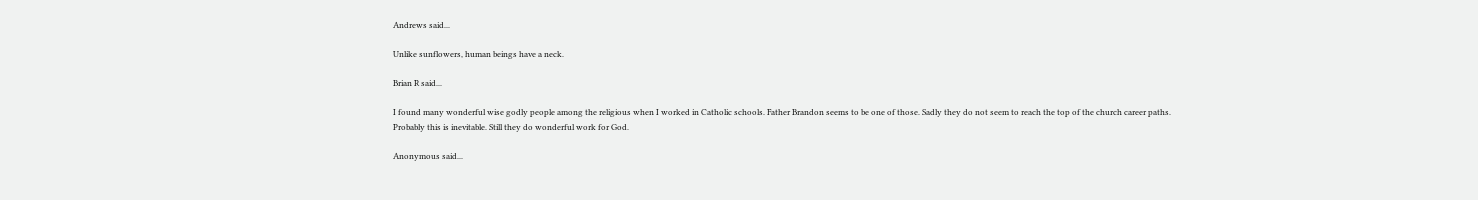Andrews said...

Unlike sunflowers, human beings have a neck.

Brian R said...

I found many wonderful wise godly people among the religious when I worked in Catholic schools. Father Brandon seems to be one of those. Sadly they do not seem to reach the top of the church career paths. Probably this is inevitable. Still they do wonderful work for God.

Anonymous said...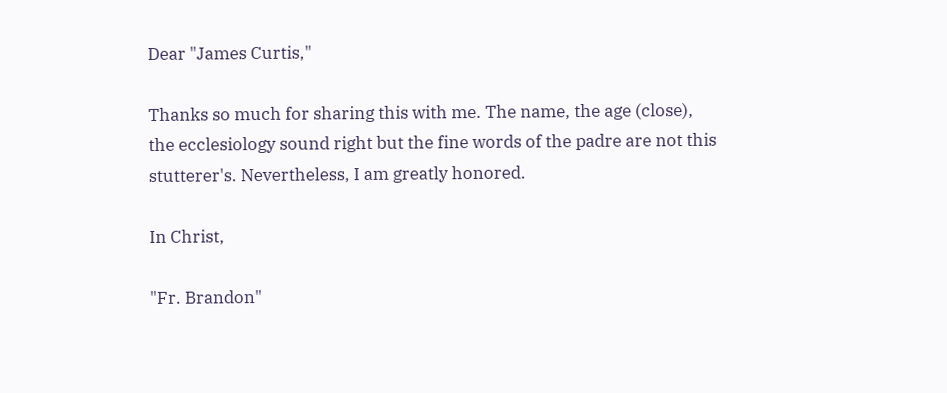Dear "James Curtis,"

Thanks so much for sharing this with me. The name, the age (close), the ecclesiology sound right but the fine words of the padre are not this stutterer's. Nevertheless, I am greatly honored.

In Christ,

"Fr. Brandon"